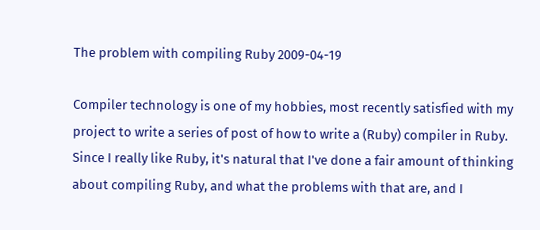The problem with compiling Ruby 2009-04-19

Compiler technology is one of my hobbies, most recently satisfied with my project to write a series of post of how to write a (Ruby) compiler in Ruby. Since I really like Ruby, it's natural that I've done a fair amount of thinking about compiling Ruby, and what the problems with that are, and I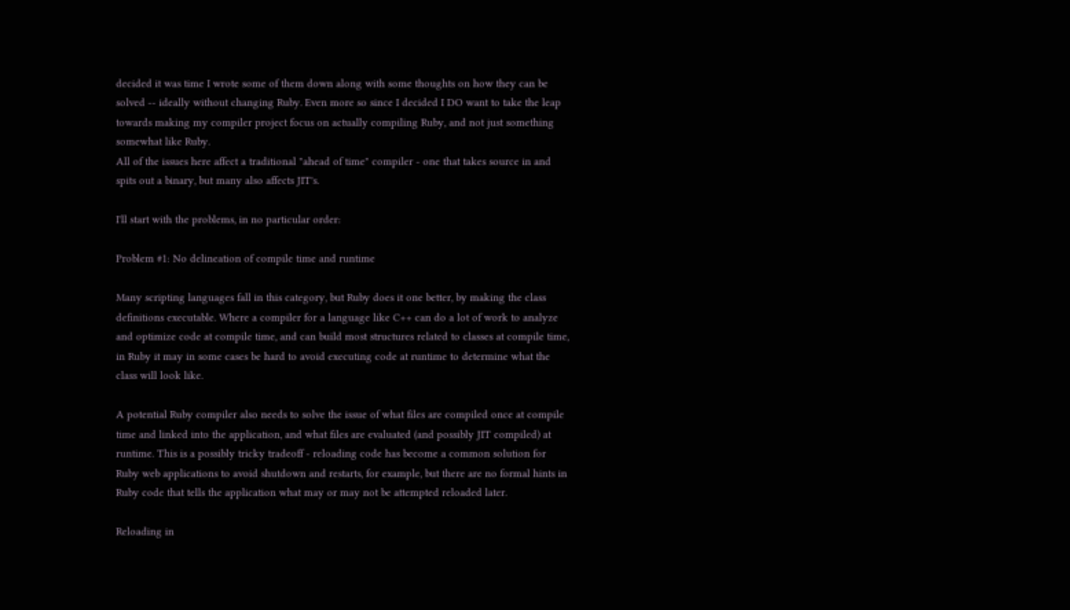decided it was time I wrote some of them down along with some thoughts on how they can be solved -- ideally without changing Ruby. Even more so since I decided I DO want to take the leap towards making my compiler project focus on actually compiling Ruby, and not just something somewhat like Ruby.
All of the issues here affect a traditional "ahead of time" compiler - one that takes source in and spits out a binary, but many also affects JIT's.

I'll start with the problems, in no particular order:

Problem #1: No delineation of compile time and runtime

Many scripting languages fall in this category, but Ruby does it one better, by making the class definitions executable. Where a compiler for a language like C++ can do a lot of work to analyze and optimize code at compile time, and can build most structures related to classes at compile time, in Ruby it may in some cases be hard to avoid executing code at runtime to determine what the class will look like.

A potential Ruby compiler also needs to solve the issue of what files are compiled once at compile time and linked into the application, and what files are evaluated (and possibly JIT compiled) at runtime. This is a possibly tricky tradeoff - reloading code has become a common solution for Ruby web applications to avoid shutdown and restarts, for example, but there are no formal hints in Ruby code that tells the application what may or may not be attempted reloaded later.

Reloading in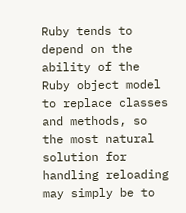Ruby tends to depend on the ability of the Ruby object model to replace classes and methods, so the most natural solution for handling reloading may simply be to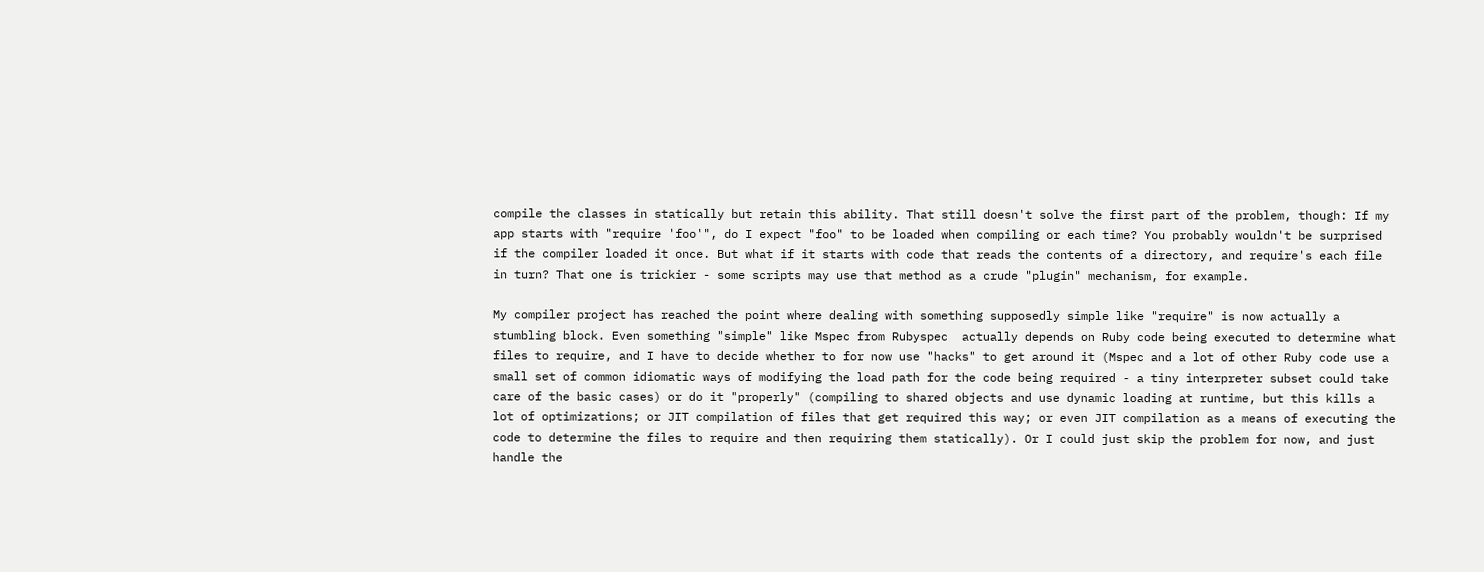compile the classes in statically but retain this ability. That still doesn't solve the first part of the problem, though: If my app starts with "require 'foo'", do I expect "foo" to be loaded when compiling or each time? You probably wouldn't be surprised if the compiler loaded it once. But what if it starts with code that reads the contents of a directory, and require's each file in turn? That one is trickier - some scripts may use that method as a crude "plugin" mechanism, for example.

My compiler project has reached the point where dealing with something supposedly simple like "require" is now actually a stumbling block. Even something "simple" like Mspec from Rubyspec  actually depends on Ruby code being executed to determine what files to require, and I have to decide whether to for now use "hacks" to get around it (Mspec and a lot of other Ruby code use a small set of common idiomatic ways of modifying the load path for the code being required - a tiny interpreter subset could take care of the basic cases) or do it "properly" (compiling to shared objects and use dynamic loading at runtime, but this kills a lot of optimizations; or JIT compilation of files that get required this way; or even JIT compilation as a means of executing the code to determine the files to require and then requiring them statically). Or I could just skip the problem for now, and just handle the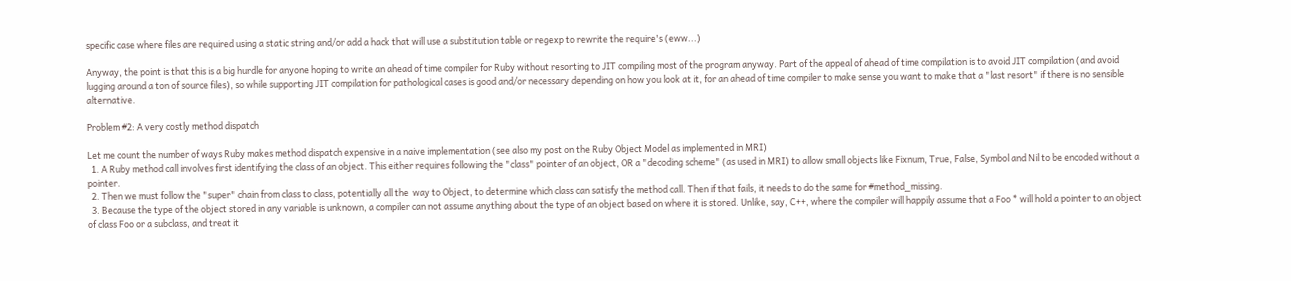specific case where files are required using a static string and/or add a hack that will use a substitution table or regexp to rewrite the require's (eww...)

Anyway, the point is that this is a big hurdle for anyone hoping to write an ahead of time compiler for Ruby without resorting to JIT compiling most of the program anyway. Part of the appeal of ahead of time compilation is to avoid JIT compilation (and avoid lugging around a ton of source files), so while supporting JIT compilation for pathological cases is good and/or necessary depending on how you look at it, for an ahead of time compiler to make sense you want to make that a "last resort" if there is no sensible alternative.

Problem #2: A very costly method dispatch

Let me count the number of ways Ruby makes method dispatch expensive in a naive implementation (see also my post on the Ruby Object Model as implemented in MRI)
  1. A Ruby method call involves first identifying the class of an object. This either requires following the "class" pointer of an object, OR a "decoding scheme" (as used in MRI) to allow small objects like Fixnum, True, False, Symbol and Nil to be encoded without a pointer.
  2. Then we must follow the "super" chain from class to class, potentially all the  way to Object, to determine which class can satisfy the method call. Then if that fails, it needs to do the same for #method_missing.
  3. Because the type of the object stored in any variable is unknown, a compiler can not assume anything about the type of an object based on where it is stored. Unlike, say, C++, where the compiler will happily assume that a Foo * will hold a pointer to an object of class Foo or a subclass, and treat it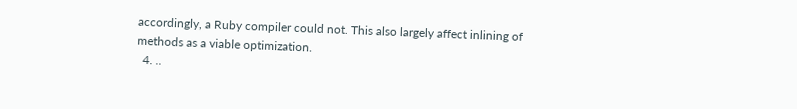accordingly, a Ruby compiler could not. This also largely affect inlining of methods as a viable optimization.
  4. ..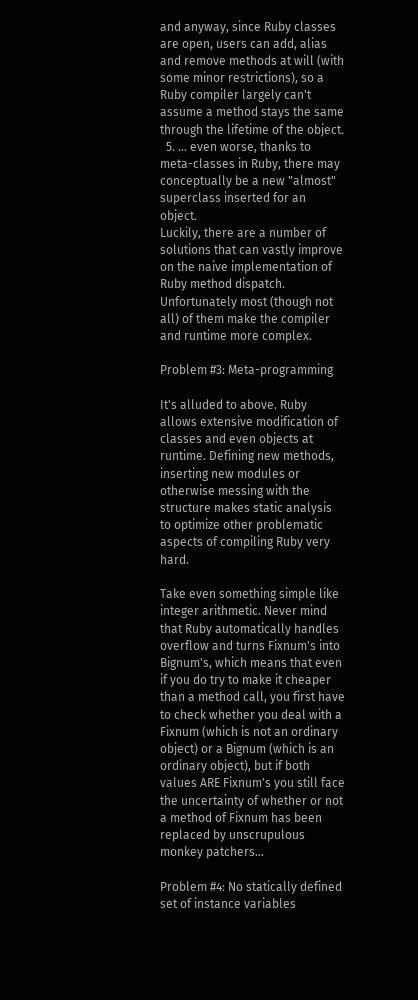and anyway, since Ruby classes are open, users can add, alias and remove methods at will (with some minor restrictions), so a Ruby compiler largely can't assume a method stays the same through the lifetime of the object.
  5. ... even worse, thanks to meta-classes in Ruby, there may conceptually be a new "almost" superclass inserted for an object.
Luckily, there are a number of solutions that can vastly improve on the naive implementation of Ruby method dispatch. Unfortunately most (though not all) of them make the compiler and runtime more complex.

Problem #3: Meta-programming

It's alluded to above. Ruby allows extensive modification of classes and even objects at runtime. Defining new methods, inserting new modules or otherwise messing with the structure makes static analysis to optimize other problematic aspects of compiling Ruby very hard.

Take even something simple like integer arithmetic. Never mind that Ruby automatically handles overflow and turns Fixnum's into Bignum's, which means that even if you do try to make it cheaper than a method call, you first have to check whether you deal with a Fixnum (which is not an ordinary object) or a Bignum (which is an ordinary object), but if both values ARE Fixnum's you still face the uncertainty of whether or not a method of Fixnum has been replaced by unscrupulous monkey patchers...

Problem #4: No statically defined set of instance variables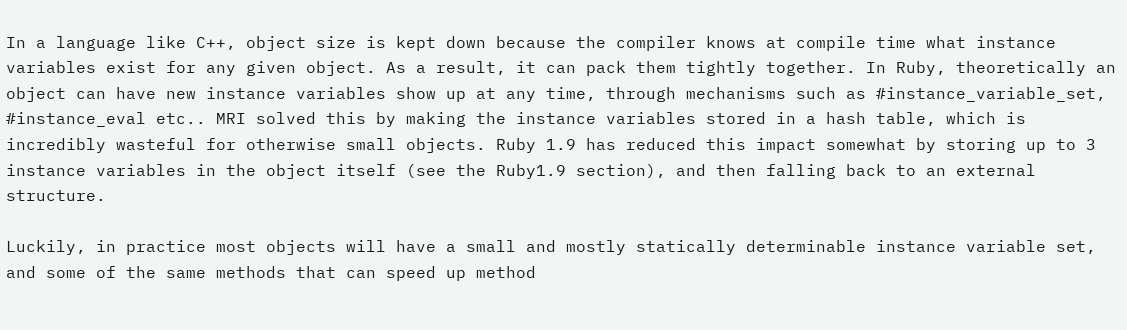In a language like C++, object size is kept down because the compiler knows at compile time what instance variables exist for any given object. As a result, it can pack them tightly together. In Ruby, theoretically an object can have new instance variables show up at any time, through mechanisms such as #instance_variable_set, #instance_eval etc.. MRI solved this by making the instance variables stored in a hash table, which is incredibly wasteful for otherwise small objects. Ruby 1.9 has reduced this impact somewhat by storing up to 3 instance variables in the object itself (see the Ruby1.9 section), and then falling back to an external structure.

Luckily, in practice most objects will have a small and mostly statically determinable instance variable set, and some of the same methods that can speed up method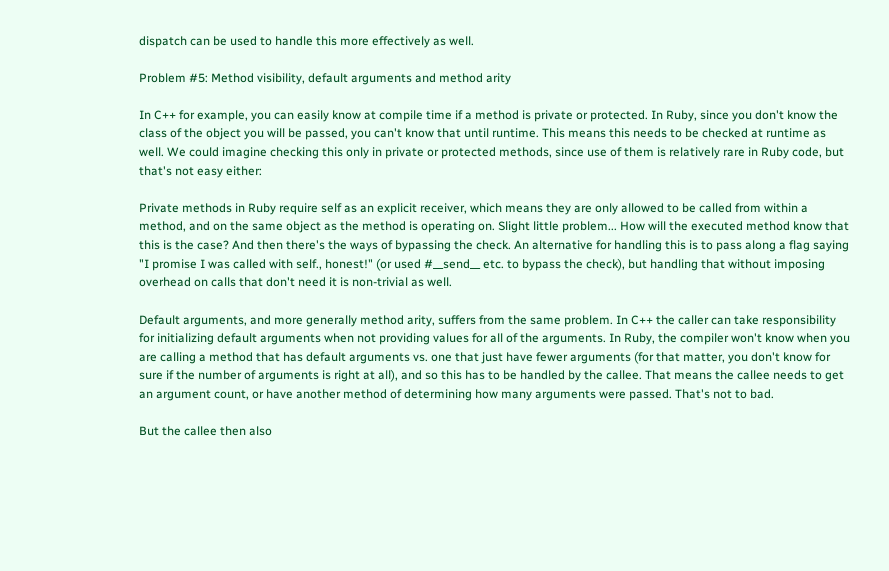dispatch can be used to handle this more effectively as well.

Problem #5: Method visibility, default arguments and method arity

In C++ for example, you can easily know at compile time if a method is private or protected. In Ruby, since you don't know the class of the object you will be passed, you can't know that until runtime. This means this needs to be checked at runtime as well. We could imagine checking this only in private or protected methods, since use of them is relatively rare in Ruby code, but that's not easy either:

Private methods in Ruby require self as an explicit receiver, which means they are only allowed to be called from within a method, and on the same object as the method is operating on. Slight little problem... How will the executed method know that this is the case? And then there's the ways of bypassing the check. An alternative for handling this is to pass along a flag saying "I promise I was called with self., honest!" (or used #__send__ etc. to bypass the check), but handling that without imposing overhead on calls that don't need it is non-trivial as well.

Default arguments, and more generally method arity, suffers from the same problem. In C++ the caller can take responsibility for initializing default arguments when not providing values for all of the arguments. In Ruby, the compiler won't know when you are calling a method that has default arguments vs. one that just have fewer arguments (for that matter, you don't know for sure if the number of arguments is right at all), and so this has to be handled by the callee. That means the callee needs to get an argument count, or have another method of determining how many arguments were passed. That's not to bad.

But the callee then also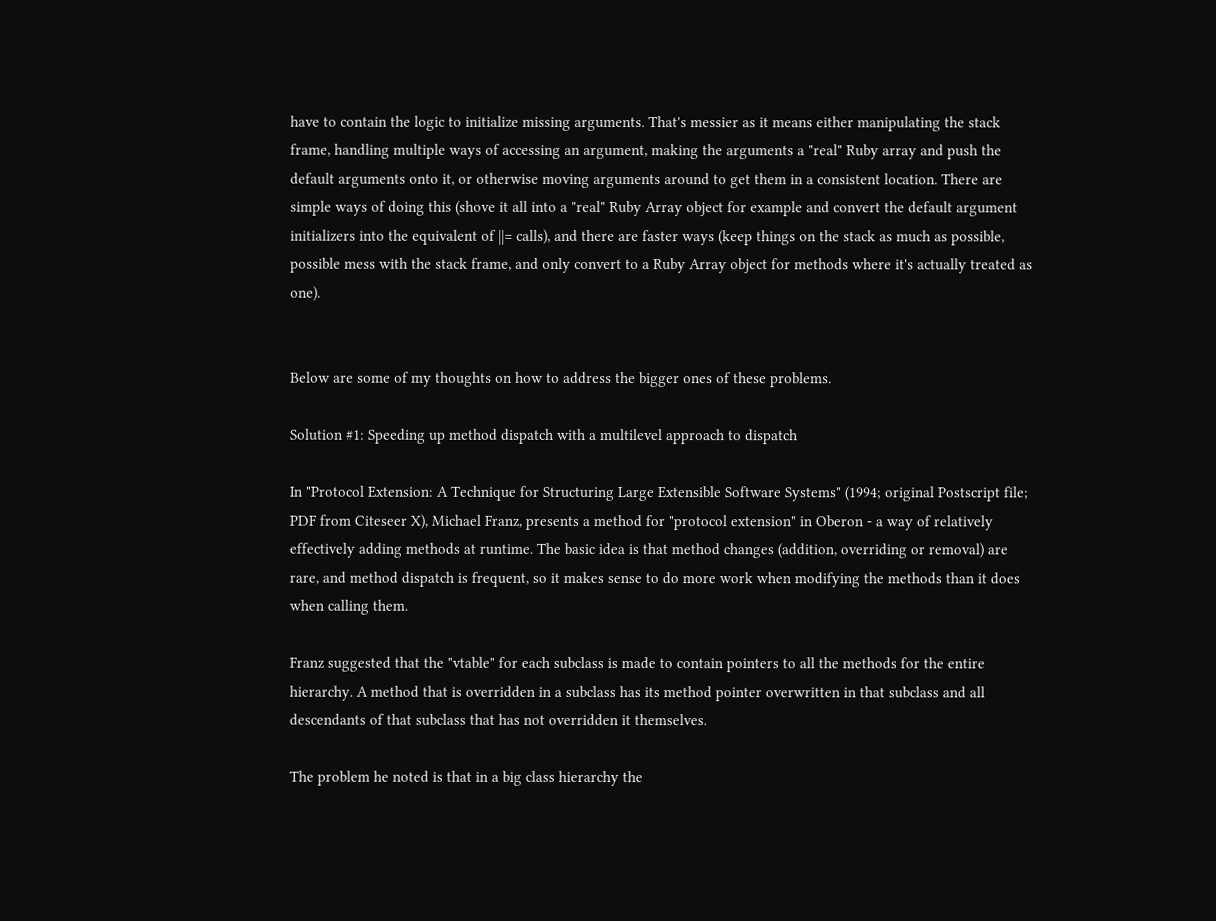have to contain the logic to initialize missing arguments. That's messier as it means either manipulating the stack frame, handling multiple ways of accessing an argument, making the arguments a "real" Ruby array and push the default arguments onto it, or otherwise moving arguments around to get them in a consistent location. There are simple ways of doing this (shove it all into a "real" Ruby Array object for example and convert the default argument initializers into the equivalent of ||= calls), and there are faster ways (keep things on the stack as much as possible, possible mess with the stack frame, and only convert to a Ruby Array object for methods where it's actually treated as one).


Below are some of my thoughts on how to address the bigger ones of these problems.

Solution #1: Speeding up method dispatch with a multilevel approach to dispatch

In "Protocol Extension: A Technique for Structuring Large Extensible Software Systems" (1994; original Postscript file; PDF from Citeseer X), Michael Franz, presents a method for "protocol extension" in Oberon - a way of relatively effectively adding methods at runtime. The basic idea is that method changes (addition, overriding or removal) are rare, and method dispatch is frequent, so it makes sense to do more work when modifying the methods than it does when calling them.

Franz suggested that the "vtable" for each subclass is made to contain pointers to all the methods for the entire hierarchy. A method that is overridden in a subclass has its method pointer overwritten in that subclass and all descendants of that subclass that has not overridden it themselves.

The problem he noted is that in a big class hierarchy the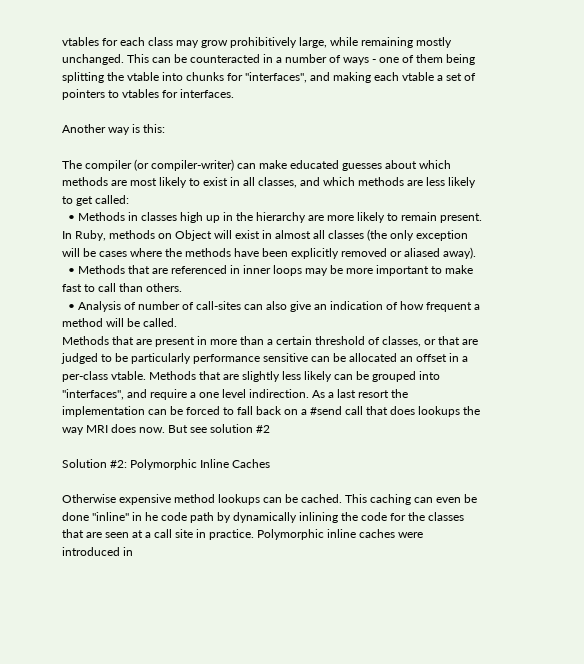vtables for each class may grow prohibitively large, while remaining mostly unchanged. This can be counteracted in a number of ways - one of them being splitting the vtable into chunks for "interfaces", and making each vtable a set of pointers to vtables for interfaces.

Another way is this:

The compiler (or compiler-writer) can make educated guesses about which methods are most likely to exist in all classes, and which methods are less likely to get called:
  • Methods in classes high up in the hierarchy are more likely to remain present. In Ruby, methods on Object will exist in almost all classes (the only exception will be cases where the methods have been explicitly removed or aliased away).
  • Methods that are referenced in inner loops may be more important to make fast to call than others.
  • Analysis of number of call-sites can also give an indication of how frequent a method will be called.
Methods that are present in more than a certain threshold of classes, or that are judged to be particularly performance sensitive can be allocated an offset in a per-class vtable. Methods that are slightly less likely can be grouped into "interfaces", and require a one level indirection. As a last resort the implementation can be forced to fall back on a #send call that does lookups the way MRI does now. But see solution #2

Solution #2: Polymorphic Inline Caches

Otherwise expensive method lookups can be cached. This caching can even be done "inline" in he code path by dynamically inlining the code for the classes that are seen at a call site in practice. Polymorphic inline caches were introduced in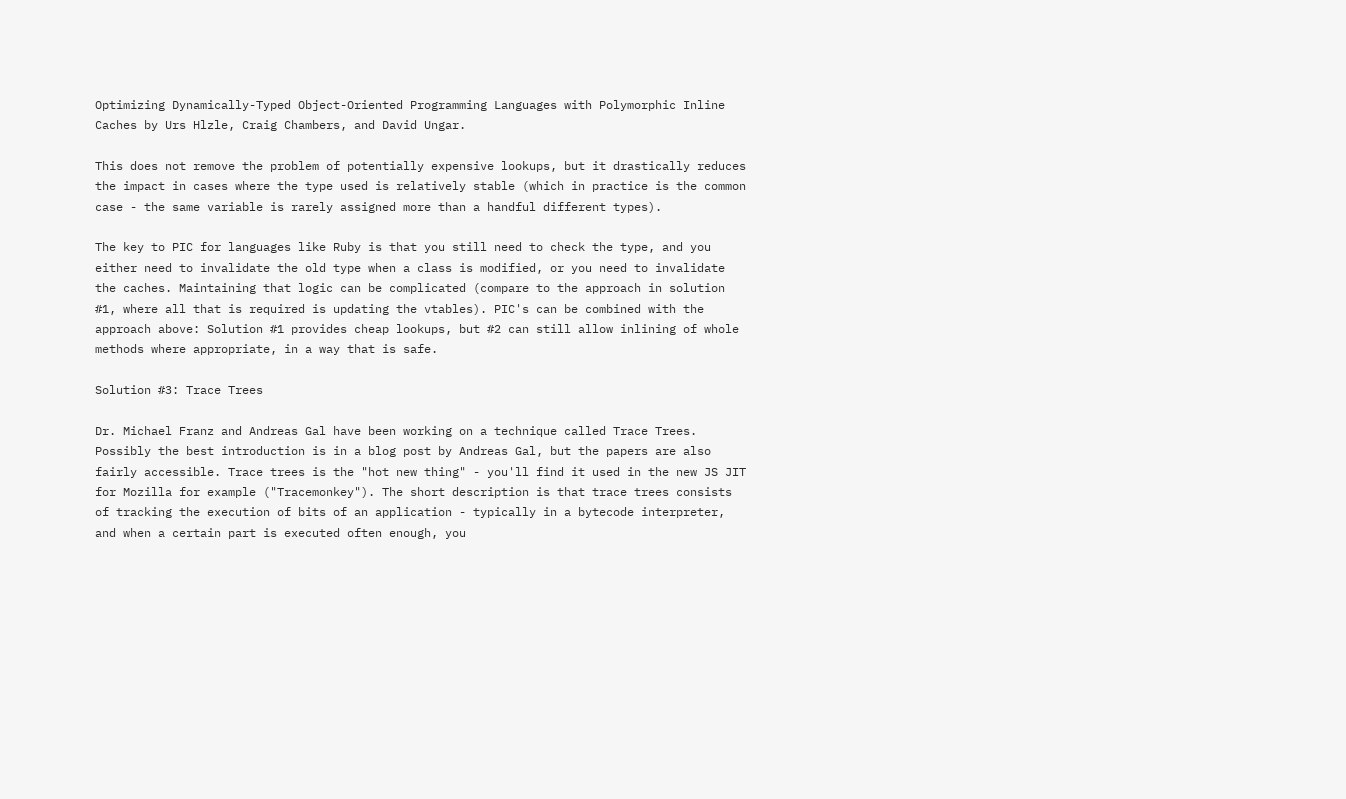Optimizing Dynamically-Typed Object-Oriented Programming Languages with Polymorphic Inline Caches by Urs Hlzle, Craig Chambers, and David Ungar.

This does not remove the problem of potentially expensive lookups, but it drastically reduces the impact in cases where the type used is relatively stable (which in practice is the common case - the same variable is rarely assigned more than a handful different types).

The key to PIC for languages like Ruby is that you still need to check the type, and you either need to invalidate the old type when a class is modified, or you need to invalidate the caches. Maintaining that logic can be complicated (compare to the approach in solution #1, where all that is required is updating the vtables). PIC's can be combined with the approach above: Solution #1 provides cheap lookups, but #2 can still allow inlining of whole methods where appropriate, in a way that is safe.

Solution #3: Trace Trees

Dr. Michael Franz and Andreas Gal have been working on a technique called Trace Trees. Possibly the best introduction is in a blog post by Andreas Gal, but the papers are also fairly accessible. Trace trees is the "hot new thing" - you'll find it used in the new JS JIT for Mozilla for example ("Tracemonkey"). The short description is that trace trees consists of tracking the execution of bits of an application - typically in a bytecode interpreter, and when a certain part is executed often enough, you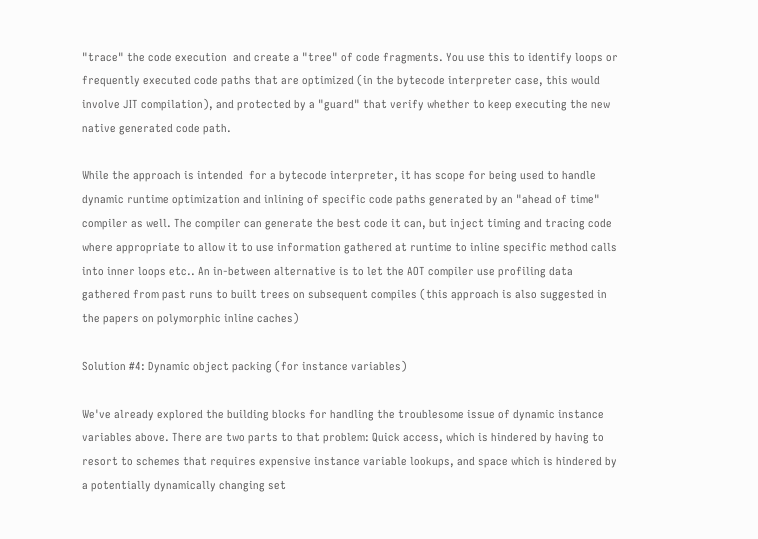"trace" the code execution  and create a "tree" of code fragments. You use this to identify loops or frequently executed code paths that are optimized (in the bytecode interpreter case, this would involve JIT compilation), and protected by a "guard" that verify whether to keep executing the new native generated code path.

While the approach is intended  for a bytecode interpreter, it has scope for being used to handle dynamic runtime optimization and inlining of specific code paths generated by an "ahead of time" compiler as well. The compiler can generate the best code it can, but inject timing and tracing code where appropriate to allow it to use information gathered at runtime to inline specific method calls into inner loops etc.. An in-between alternative is to let the AOT compiler use profiling data gathered from past runs to built trees on subsequent compiles (this approach is also suggested in the papers on polymorphic inline caches)

Solution #4: Dynamic object packing (for instance variables)

We've already explored the building blocks for handling the troublesome issue of dynamic instance variables above. There are two parts to that problem: Quick access, which is hindered by having to resort to schemes that requires expensive instance variable lookups, and space which is hindered by a potentially dynamically changing set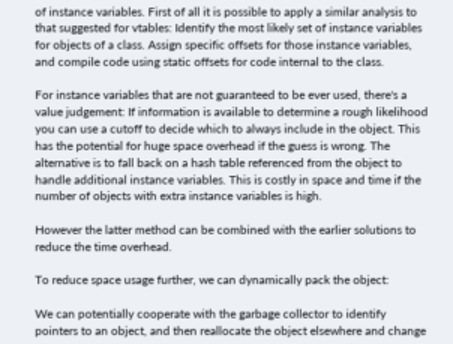of instance variables. First of all it is possible to apply a similar analysis to that suggested for vtables: Identify the most likely set of instance variables for objects of a class. Assign specific offsets for those instance variables, and compile code using static offsets for code internal to the class.

For instance variables that are not guaranteed to be ever used, there's a value judgement: If information is available to determine a rough likelihood you can use a cutoff to decide which to always include in the object. This has the potential for huge space overhead if the guess is wrong. The alternative is to fall back on a hash table referenced from the object to handle additional instance variables. This is costly in space and time if the number of objects with extra instance variables is high.

However the latter method can be combined with the earlier solutions to reduce the time overhead.

To reduce space usage further, we can dynamically pack the object:

We can potentially cooperate with the garbage collector to identify pointers to an object, and then reallocate the object elsewhere and change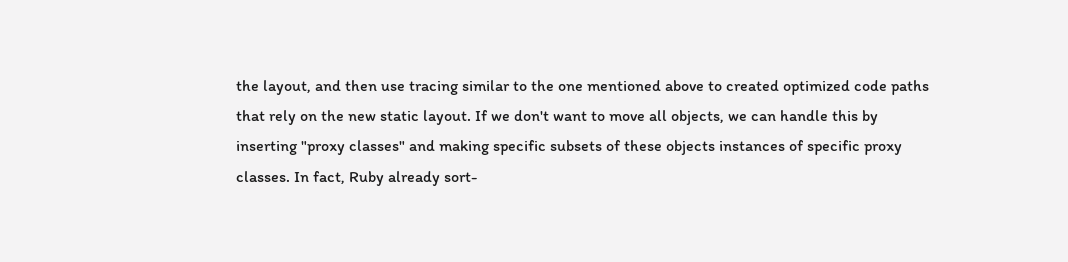the layout, and then use tracing similar to the one mentioned above to created optimized code paths that rely on the new static layout. If we don't want to move all objects, we can handle this by inserting "proxy classes" and making specific subsets of these objects instances of specific proxy classes. In fact, Ruby already sort-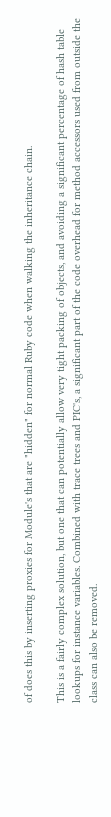of does this by inserting proxies for Module's that are "hidden" for normal Ruby code when walking the inheritance chain.

This is a fairly complex solution, but one that can potentially allow very tight packing of objects, and avoiding a significant percentage of hash table lookups for instance variables. Combined with trace trees and PIC's, a significant part of the code overhead for method accessors used from outside the class can also be removed.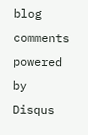blog comments powered by Disqus